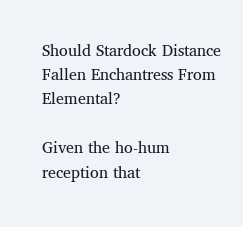Should Stardock Distance Fallen Enchantress From Elemental?

Given the ho-hum reception that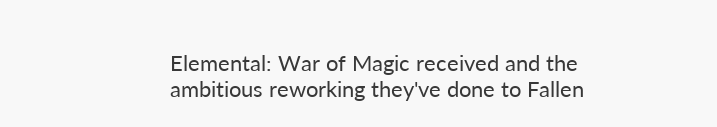Elemental: War of Magic received and the ambitious reworking they've done to Fallen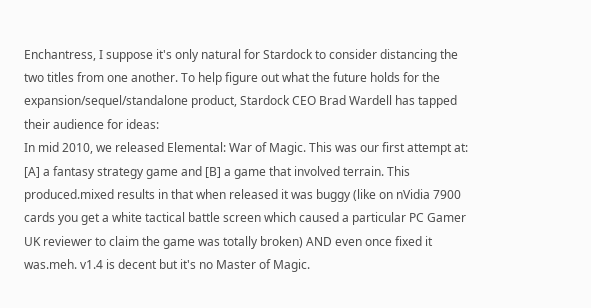Enchantress, I suppose it's only natural for Stardock to consider distancing the two titles from one another. To help figure out what the future holds for the expansion/sequel/standalone product, Stardock CEO Brad Wardell has tapped their audience for ideas:
In mid 2010, we released Elemental: War of Magic. This was our first attempt at: [A] a fantasy strategy game and [B] a game that involved terrain. This produced.mixed results in that when released it was buggy (like on nVidia 7900 cards you get a white tactical battle screen which caused a particular PC Gamer UK reviewer to claim the game was totally broken) AND even once fixed it was.meh. v1.4 is decent but it's no Master of Magic.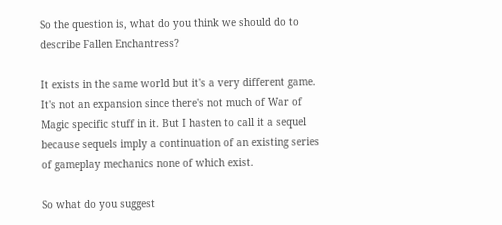So the question is, what do you think we should do to describe Fallen Enchantress?

It exists in the same world but it's a very different game. It's not an expansion since there's not much of War of Magic specific stuff in it. But I hasten to call it a sequel because sequels imply a continuation of an existing series of gameplay mechanics none of which exist.

So what do you suggest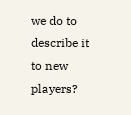we do to describe it to new players?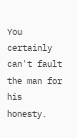You certainly can't fault the man for his honesty.